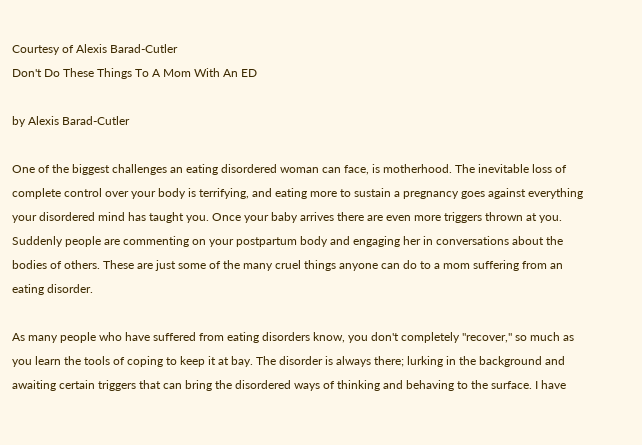Courtesy of Alexis Barad-Cutler
Don't Do These Things To A Mom With An ED

by Alexis Barad-Cutler

One of the biggest challenges an eating disordered woman can face, is motherhood. The inevitable loss of complete control over your body is terrifying, and eating more to sustain a pregnancy goes against everything your disordered mind has taught you. Once your baby arrives there are even more triggers thrown at you. Suddenly people are commenting on your postpartum body and engaging her in conversations about the bodies of others. These are just some of the many cruel things anyone can do to a mom suffering from an eating disorder.

As many people who have suffered from eating disorders know, you don't completely "recover," so much as you learn the tools of coping to keep it at bay. The disorder is always there; lurking in the background and awaiting certain triggers that can bring the disordered ways of thinking and behaving to the surface. I have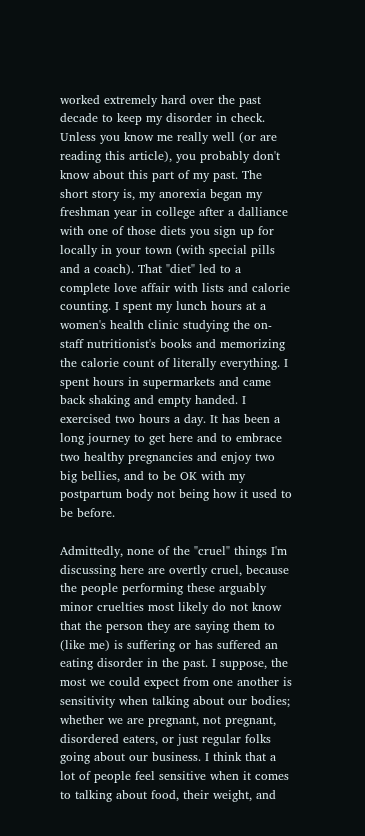worked extremely hard over the past decade to keep my disorder in check. Unless you know me really well (or are reading this article), you probably don't know about this part of my past. The short story is, my anorexia began my freshman year in college after a dalliance with one of those diets you sign up for locally in your town (with special pills and a coach). That "diet" led to a complete love affair with lists and calorie counting. I spent my lunch hours at a women's health clinic studying the on-staff nutritionist's books and memorizing the calorie count of literally everything. I spent hours in supermarkets and came back shaking and empty handed. I exercised two hours a day. It has been a long journey to get here and to embrace two healthy pregnancies and enjoy two big bellies, and to be OK with my postpartum body not being how it used to be before.

Admittedly, none of the "cruel" things I'm discussing here are overtly cruel, because the people performing these arguably minor cruelties most likely do not know that the person they are saying them to (like me) is suffering or has suffered an eating disorder in the past. I suppose, the most we could expect from one another is sensitivity when talking about our bodies; whether we are pregnant, not pregnant, disordered eaters, or just regular folks going about our business. I think that a lot of people feel sensitive when it comes to talking about food, their weight, and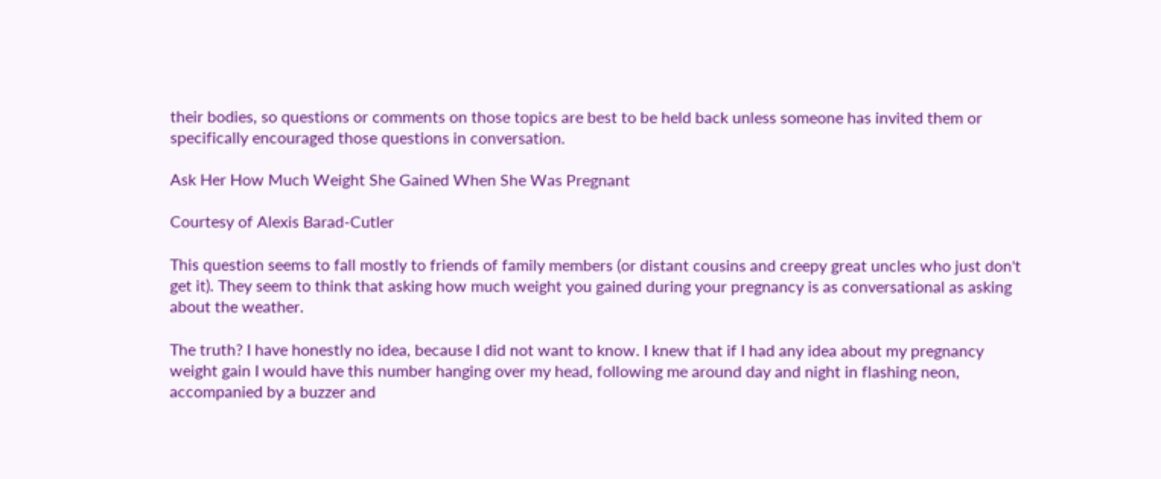their bodies, so questions or comments on those topics are best to be held back unless someone has invited them or specifically encouraged those questions in conversation.

Ask Her How Much Weight She Gained When She Was Pregnant

Courtesy of Alexis Barad-Cutler

This question seems to fall mostly to friends of family members (or distant cousins and creepy great uncles who just don't get it). They seem to think that asking how much weight you gained during your pregnancy is as conversational as asking about the weather.

The truth? I have honestly no idea, because I did not want to know. I knew that if I had any idea about my pregnancy weight gain I would have this number hanging over my head, following me around day and night in flashing neon, accompanied by a buzzer and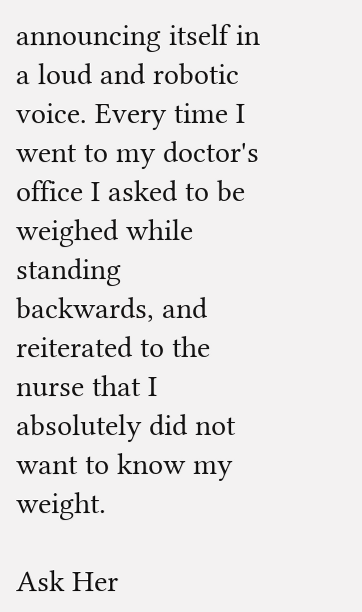announcing itself in a loud and robotic voice. Every time I went to my doctor's office I asked to be weighed while standing backwards, and reiterated to the nurse that I absolutely did not want to know my weight.

Ask Her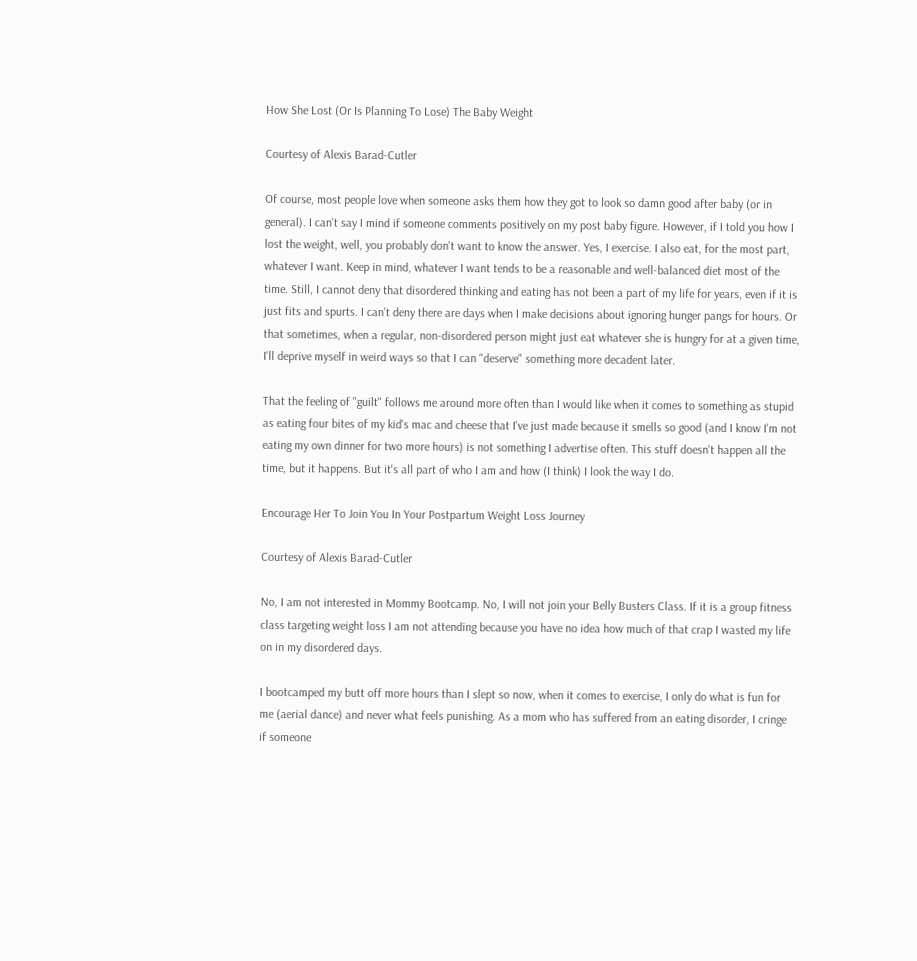How She Lost (Or Is Planning To Lose) The Baby Weight

Courtesy of Alexis Barad-Cutler

Of course, most people love when someone asks them how they got to look so damn good after baby (or in general). I can't say I mind if someone comments positively on my post baby figure. However, if I told you how I lost the weight, well, you probably don't want to know the answer. Yes, I exercise. I also eat, for the most part, whatever I want. Keep in mind, whatever I want tends to be a reasonable and well-balanced diet most of the time. Still, I cannot deny that disordered thinking and eating has not been a part of my life for years, even if it is just fits and spurts. I can't deny there are days when I make decisions about ignoring hunger pangs for hours. Or that sometimes, when a regular, non-disordered person might just eat whatever she is hungry for at a given time, I'll deprive myself in weird ways so that I can "deserve" something more decadent later.

That the feeling of "guilt" follows me around more often than I would like when it comes to something as stupid as eating four bites of my kid's mac and cheese that I've just made because it smells so good (and I know I'm not eating my own dinner for two more hours) is not something I advertise often. This stuff doesn't happen all the time, but it happens. But it's all part of who I am and how (I think) I look the way I do.

Encourage Her To Join You In Your Postpartum Weight Loss Journey

Courtesy of Alexis Barad-Cutler

No, I am not interested in Mommy Bootcamp. No, I will not join your Belly Busters Class. If it is a group fitness class targeting weight loss I am not attending because you have no idea how much of that crap I wasted my life on in my disordered days.

I bootcamped my butt off more hours than I slept so now, when it comes to exercise, I only do what is fun for me (aerial dance) and never what feels punishing. As a mom who has suffered from an eating disorder, I cringe if someone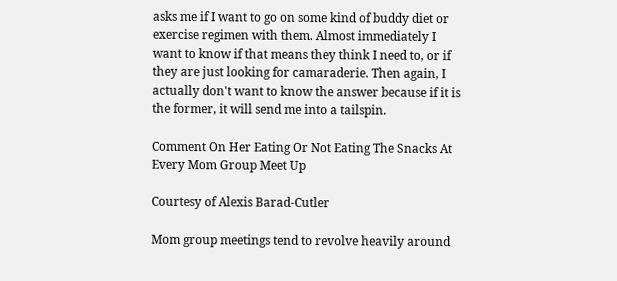asks me if I want to go on some kind of buddy diet or exercise regimen with them. Almost immediately I want to know if that means they think I need to, or if they are just looking for camaraderie. Then again, I actually don't want to know the answer because if it is the former, it will send me into a tailspin.

Comment On Her Eating Or Not Eating The Snacks At Every Mom Group Meet Up

Courtesy of Alexis Barad-Cutler

Mom group meetings tend to revolve heavily around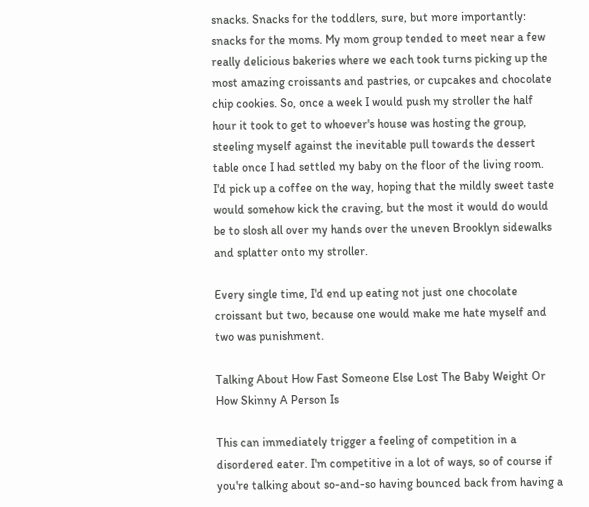snacks. Snacks for the toddlers, sure, but more importantly: snacks for the moms. My mom group tended to meet near a few really delicious bakeries where we each took turns picking up the most amazing croissants and pastries, or cupcakes and chocolate chip cookies. So, once a week I would push my stroller the half hour it took to get to whoever's house was hosting the group, steeling myself against the inevitable pull towards the dessert table once I had settled my baby on the floor of the living room. I'd pick up a coffee on the way, hoping that the mildly sweet taste would somehow kick the craving, but the most it would do would be to slosh all over my hands over the uneven Brooklyn sidewalks and splatter onto my stroller.

Every single time, I'd end up eating not just one chocolate croissant but two, because one would make me hate myself and two was punishment.

Talking About How Fast Someone Else Lost The Baby Weight Or How Skinny A Person Is

This can immediately trigger a feeling of competition in a disordered eater. I'm competitive in a lot of ways, so of course if you're talking about so-and-so having bounced back from having a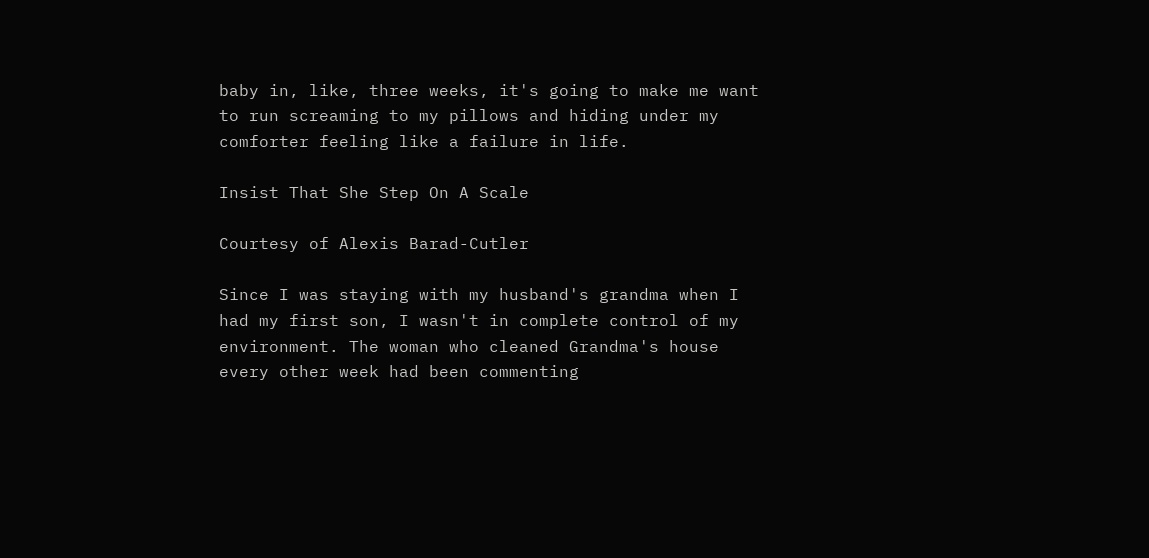baby in, like, three weeks, it's going to make me want to run screaming to my pillows and hiding under my comforter feeling like a failure in life.

Insist That She Step On A Scale

Courtesy of Alexis Barad-Cutler

Since I was staying with my husband's grandma when I had my first son, I wasn't in complete control of my environment. The woman who cleaned Grandma's house every other week had been commenting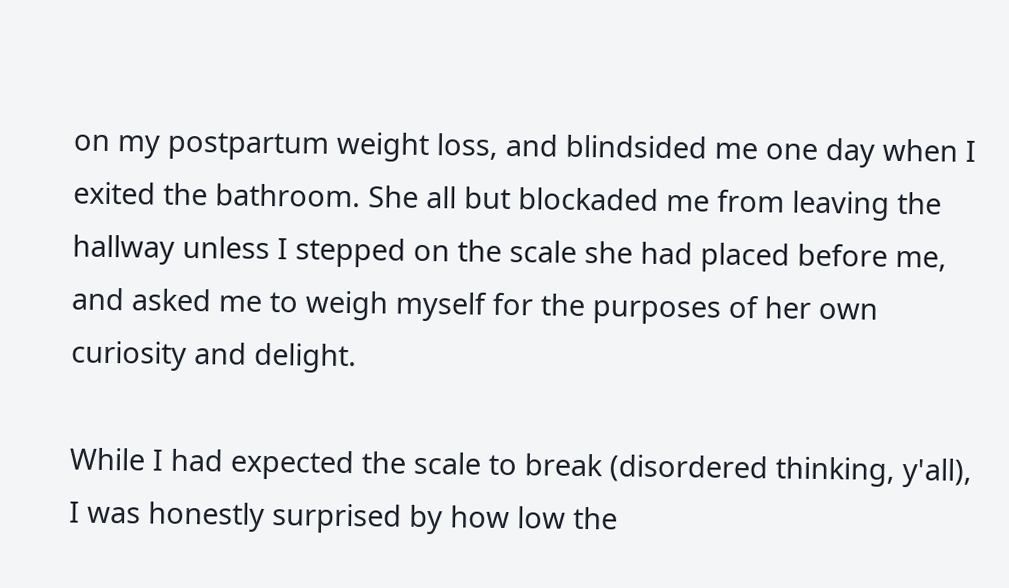on my postpartum weight loss, and blindsided me one day when I exited the bathroom. She all but blockaded me from leaving the hallway unless I stepped on the scale she had placed before me, and asked me to weigh myself for the purposes of her own curiosity and delight.

While I had expected the scale to break (disordered thinking, y'all), I was honestly surprised by how low the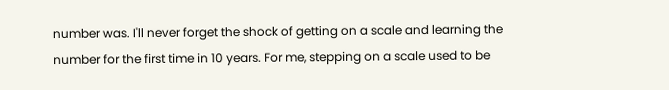number was. I'll never forget the shock of getting on a scale and learning the number for the first time in 10 years. For me, stepping on a scale used to be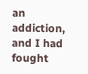an addiction, and I had fought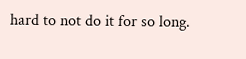hard to not do it for so long.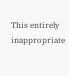This entirely inappropriate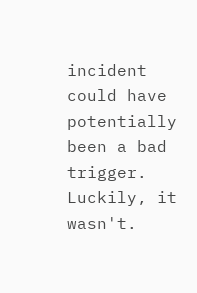incident could have potentially been a bad trigger. Luckily, it wasn't.